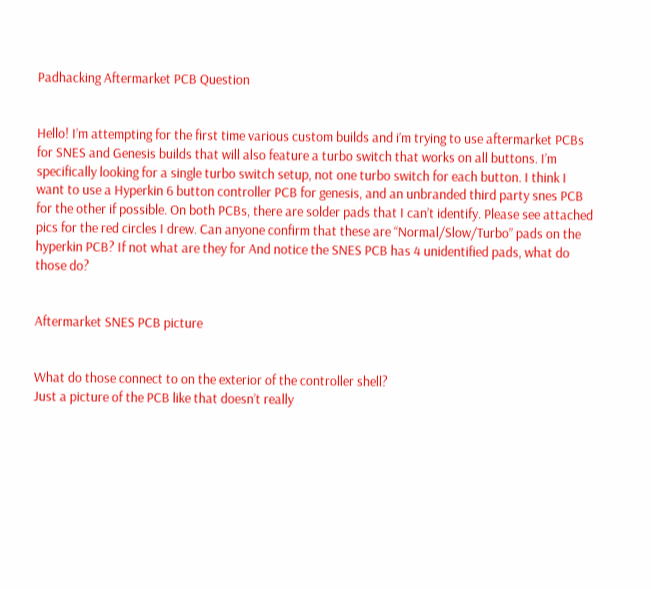Padhacking Aftermarket PCB Question


Hello! I’m attempting for the first time various custom builds and i’m trying to use aftermarket PCBs for SNES and Genesis builds that will also feature a turbo switch that works on all buttons. I’m specifically looking for a single turbo switch setup, not one turbo switch for each button. I think I want to use a Hyperkin 6 button controller PCB for genesis, and an unbranded third party snes PCB for the other if possible. On both PCBs, there are solder pads that I can’t identify. Please see attached pics for the red circles I drew. Can anyone confirm that these are “Normal/Slow/Turbo” pads on the hyperkin PCB? If not what are they for And notice the SNES PCB has 4 unidentified pads, what do those do?


Aftermarket SNES PCB picture


What do those connect to on the exterior of the controller shell?
Just a picture of the PCB like that doesn’t really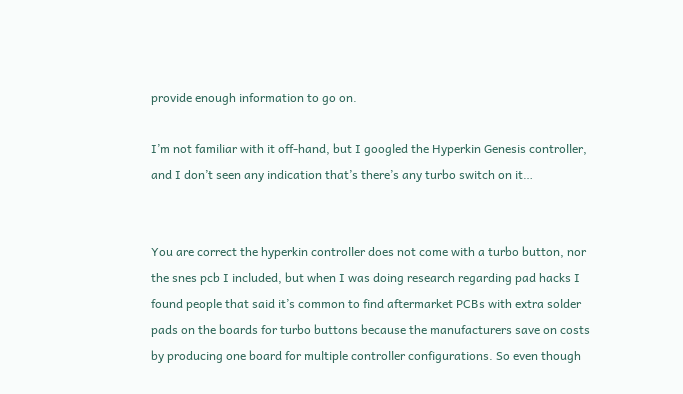provide enough information to go on.

I’m not familiar with it off-hand, but I googled the Hyperkin Genesis controller, and I don’t seen any indication that’s there’s any turbo switch on it…


You are correct the hyperkin controller does not come with a turbo button, nor the snes pcb I included, but when I was doing research regarding pad hacks I found people that said it’s common to find aftermarket PCBs with extra solder pads on the boards for turbo buttons because the manufacturers save on costs by producing one board for multiple controller configurations. So even though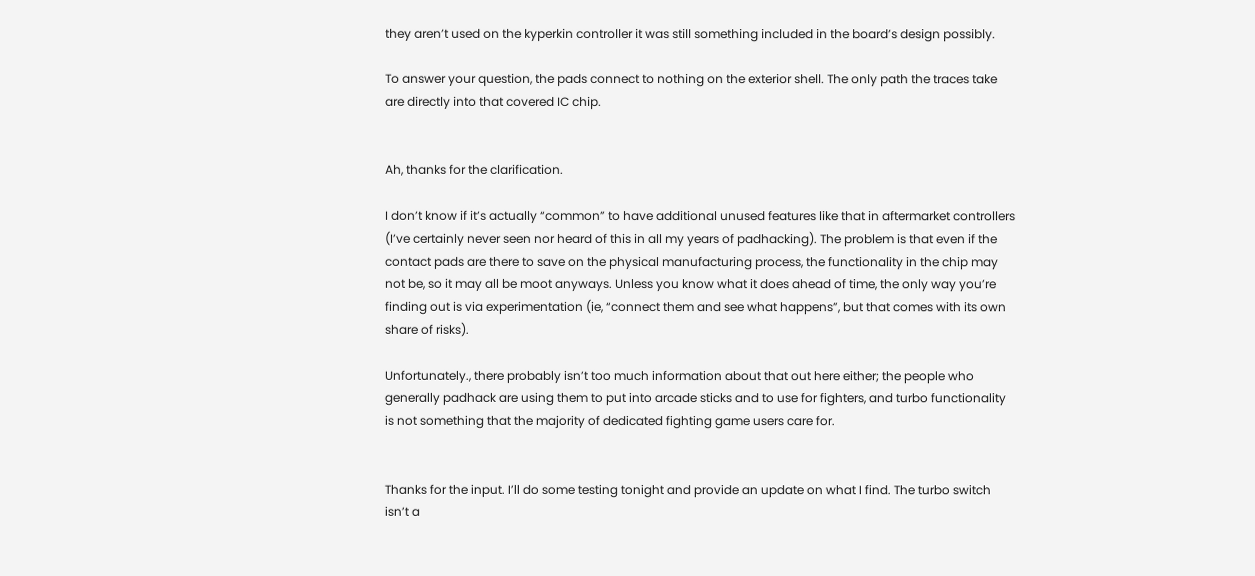they aren’t used on the kyperkin controller it was still something included in the board’s design possibly.

To answer your question, the pads connect to nothing on the exterior shell. The only path the traces take are directly into that covered IC chip.


Ah, thanks for the clarification.

I don’t know if it’s actually “common” to have additional unused features like that in aftermarket controllers (I’ve certainly never seen nor heard of this in all my years of padhacking). The problem is that even if the contact pads are there to save on the physical manufacturing process, the functionality in the chip may not be, so it may all be moot anyways. Unless you know what it does ahead of time, the only way you’re finding out is via experimentation (ie, “connect them and see what happens”, but that comes with its own share of risks).

Unfortunately., there probably isn’t too much information about that out here either; the people who generally padhack are using them to put into arcade sticks and to use for fighters, and turbo functionality is not something that the majority of dedicated fighting game users care for.


Thanks for the input. I’ll do some testing tonight and provide an update on what I find. The turbo switch isn’t a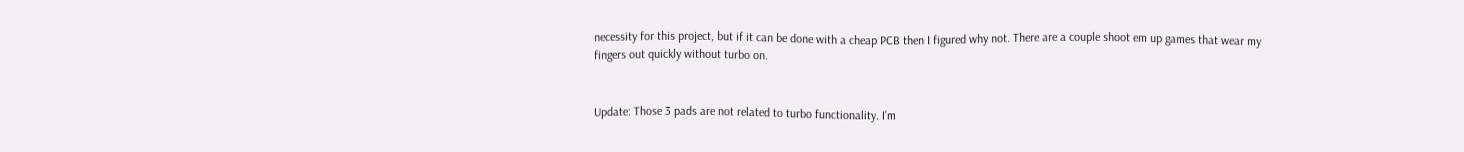necessity for this project, but if it can be done with a cheap PCB then I figured why not. There are a couple shoot em up games that wear my fingers out quickly without turbo on.


Update: Those 3 pads are not related to turbo functionality. I’m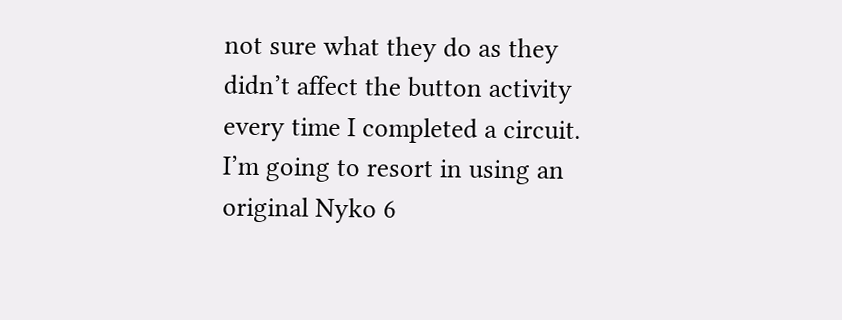not sure what they do as they didn’t affect the button activity every time I completed a circuit. I’m going to resort in using an original Nyko 6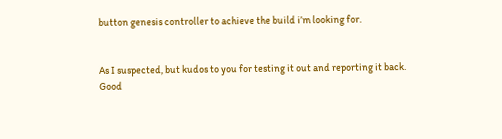button genesis controller to achieve the build i’m looking for.


As I suspected, but kudos to you for testing it out and reporting it back.
Good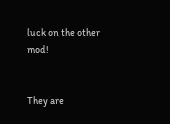luck on the other mod!


They are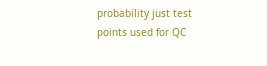probability just test points used for QC